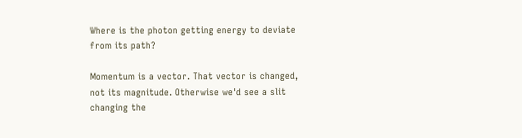Where is the photon getting energy to deviate from its path?

Momentum is a vector. That vector is changed, not its magnitude. Otherwise we'd see a slit changing the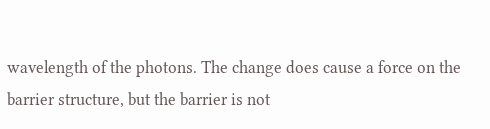wavelength of the photons. The change does cause a force on the barrier structure, but the barrier is not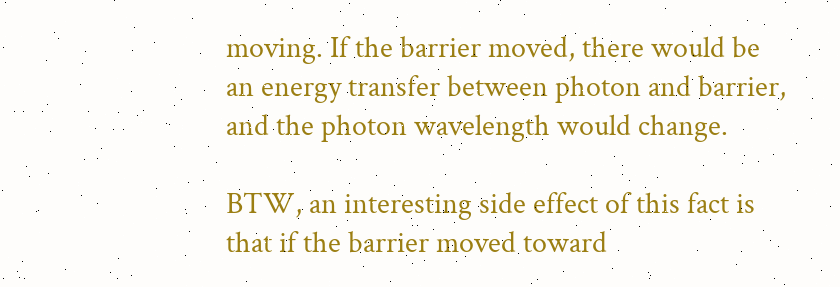moving. If the barrier moved, there would be an energy transfer between photon and barrier, and the photon wavelength would change.

BTW, an interesting side effect of this fact is that if the barrier moved toward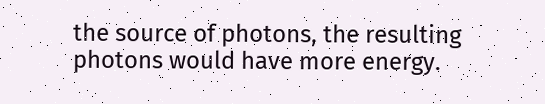the source of photons, the resulting photons would have more energy.